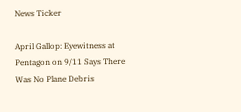News Ticker

April Gallop: Eyewitness at Pentagon on 9/11 Says There Was No Plane Debris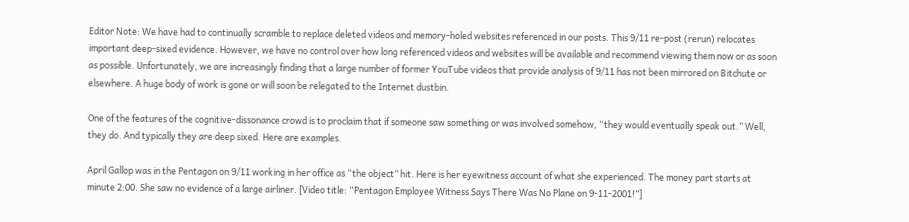Editor Note: We have had to continually scramble to replace deleted videos and memory-holed websites referenced in our posts. This 9/11 re-post (rerun) relocates important deep-sixed evidence. However, we have no control over how long referenced videos and websites will be available and recommend viewing them now or as soon as possible. Unfortunately, we are increasingly finding that a large number of former YouTube videos that provide analysis of 9/11 has not been mirrored on Bitchute or elsewhere. A huge body of work is gone or will soon be relegated to the Internet dustbin.

One of the features of the cognitive-dissonance crowd is to proclaim that if someone saw something or was involved somehow, “they would eventually speak out.” Well, they do. And typically they are deep sixed. Here are examples.

April Gallop was in the Pentagon on 9/11 working in her office as “the object” hit. Here is her eyewitness account of what she experienced. The money part starts at minute 2:00. She saw no evidence of a large airliner. [Video title: “Pentagon Employee Witness Says There Was No Plane on 9-11-2001!”]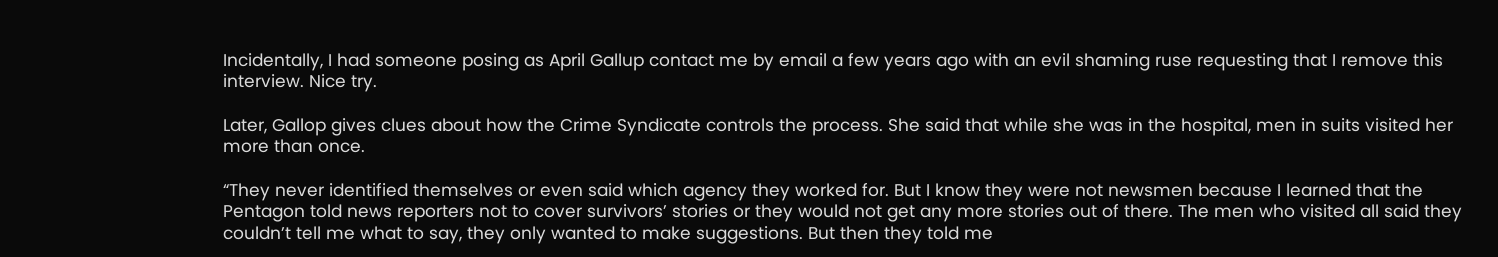Incidentally, I had someone posing as April Gallup contact me by email a few years ago with an evil shaming ruse requesting that I remove this interview. Nice try.

Later, Gallop gives clues about how the Crime Syndicate controls the process. She said that while she was in the hospital, men in suits visited her more than once.

“They never identified themselves or even said which agency they worked for. But I know they were not newsmen because I learned that the Pentagon told news reporters not to cover survivors’ stories or they would not get any more stories out of there. The men who visited all said they couldn’t tell me what to say, they only wanted to make suggestions. But then they told me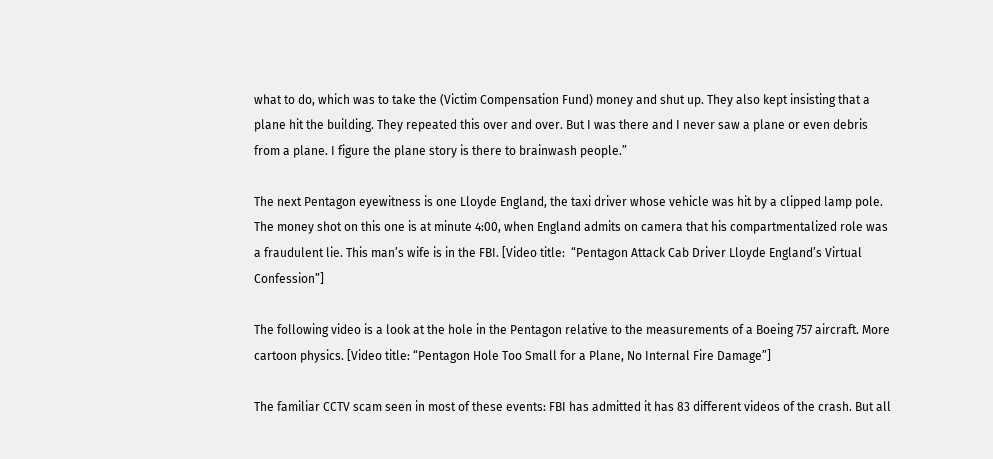what to do, which was to take the (Victim Compensation Fund) money and shut up. They also kept insisting that a plane hit the building. They repeated this over and over. But I was there and I never saw a plane or even debris from a plane. I figure the plane story is there to brainwash people.”

The next Pentagon eyewitness is one Lloyde England, the taxi driver whose vehicle was hit by a clipped lamp pole. The money shot on this one is at minute 4:00, when England admits on camera that his compartmentalized role was a fraudulent lie. This man’s wife is in the FBI. [Video title:  “Pentagon Attack Cab Driver Lloyde England’s Virtual Confession”]

The following video is a look at the hole in the Pentagon relative to the measurements of a Boeing 757 aircraft. More cartoon physics. [Video title: “Pentagon Hole Too Small for a Plane, No Internal Fire Damage”]

The familiar CCTV scam seen in most of these events: FBI has admitted it has 83 different videos of the crash. But all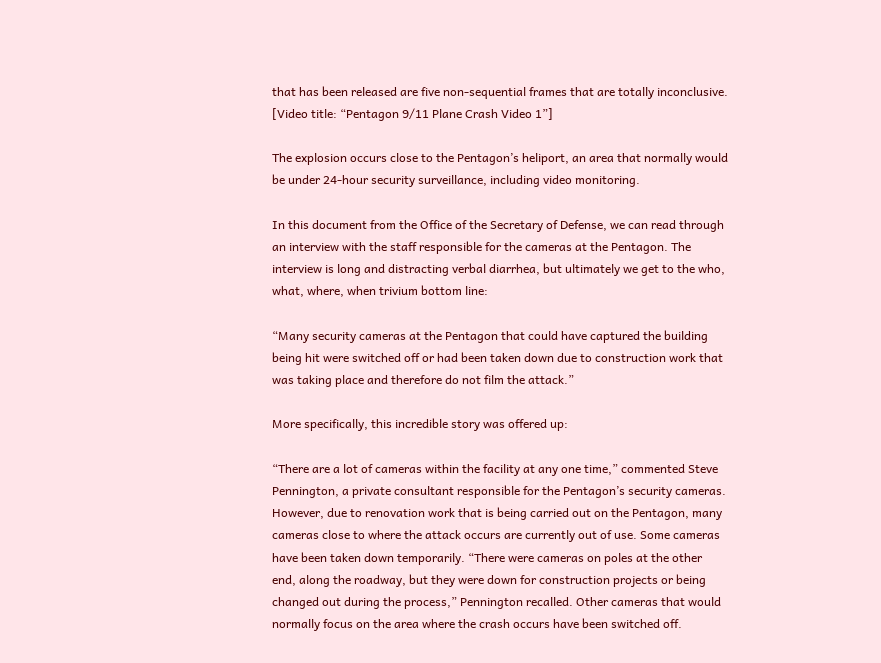that has been released are five non-sequential frames that are totally inconclusive. [Video title: “Pentagon 9/11 Plane Crash Video 1”]

The explosion occurs close to the Pentagon’s heliport, an area that normally would be under 24-hour security surveillance, including video monitoring.

In this document from the Office of the Secretary of Defense, we can read through an interview with the staff responsible for the cameras at the Pentagon. The interview is long and distracting verbal diarrhea, but ultimately we get to the who, what, where, when trivium bottom line:

“Many security cameras at the Pentagon that could have captured the building being hit were switched off or had been taken down due to construction work that was taking place and therefore do not film the attack.”

More specifically, this incredible story was offered up:

“There are a lot of cameras within the facility at any one time,” commented Steve Pennington, a private consultant responsible for the Pentagon’s security cameras. However, due to renovation work that is being carried out on the Pentagon, many cameras close to where the attack occurs are currently out of use. Some cameras have been taken down temporarily. “There were cameras on poles at the other end, along the roadway, but they were down for construction projects or being changed out during the process,” Pennington recalled. Other cameras that would normally focus on the area where the crash occurs have been switched off.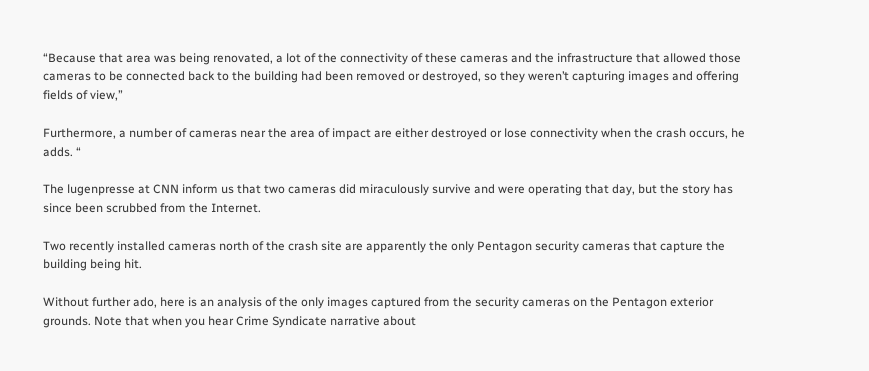“Because that area was being renovated, a lot of the connectivity of these cameras and the infrastructure that allowed those cameras to be connected back to the building had been removed or destroyed, so they weren’t capturing images and offering fields of view,”

Furthermore, a number of cameras near the area of impact are either destroyed or lose connectivity when the crash occurs, he adds. “

The lugenpresse at CNN inform us that two cameras did miraculously survive and were operating that day, but the story has since been scrubbed from the Internet.

Two recently installed cameras north of the crash site are apparently the only Pentagon security cameras that capture the building being hit.

Without further ado, here is an analysis of the only images captured from the security cameras on the Pentagon exterior grounds. Note that when you hear Crime Syndicate narrative about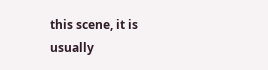this scene, it is usually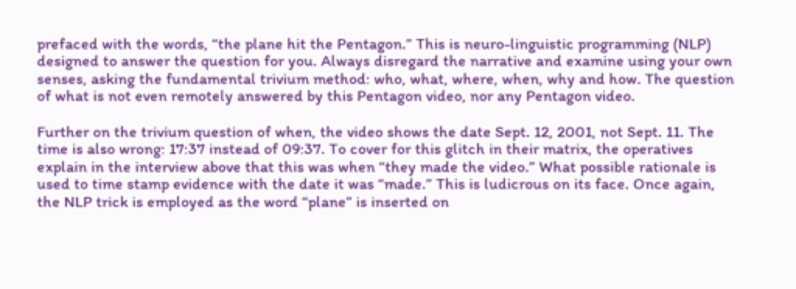prefaced with the words, “the plane hit the Pentagon.” This is neuro-linguistic programming (NLP) designed to answer the question for you. Always disregard the narrative and examine using your own senses, asking the fundamental trivium method: who, what, where, when, why and how. The question of what is not even remotely answered by this Pentagon video, nor any Pentagon video.

Further on the trivium question of when, the video shows the date Sept. 12, 2001, not Sept. 11. The time is also wrong: 17:37 instead of 09:37. To cover for this glitch in their matrix, the operatives explain in the interview above that this was when “they made the video.” What possible rationale is used to time stamp evidence with the date it was “made.” This is ludicrous on its face. Once again, the NLP trick is employed as the word “plane” is inserted on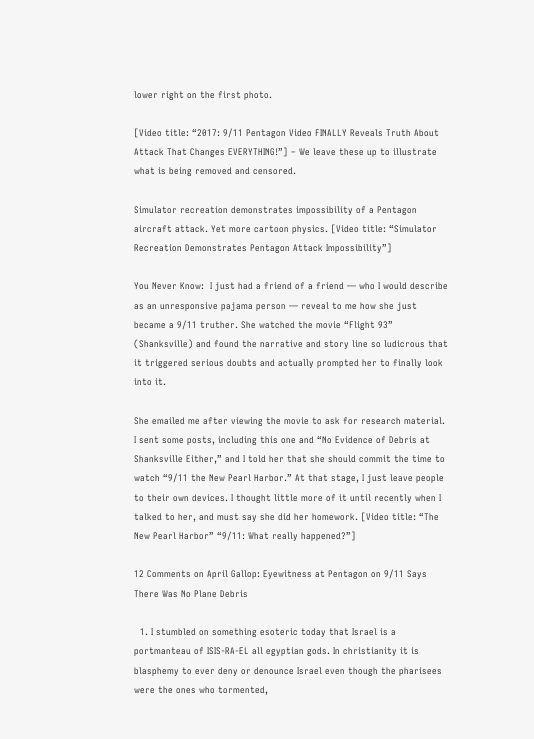lower right on the first photo.

[Video title: “2017: 9/11 Pentagon Video FINALLY Reveals Truth About Attack That Changes EVERYTHING!”] – We leave these up to illustrate what is being removed and censored.

Simulator recreation demonstrates impossibility of a Pentagon aircraft attack. Yet more cartoon physics. [Video title: “Simulator Recreation Demonstrates Pentagon Attack Impossibility”]

You Never Know:  I just had a friend of a friend — who I would describe as an unresponsive pajama person — reveal to me how she just became a 9/11 truther. She watched the movie “Flight 93” (Shanksville) and found the narrative and story line so ludicrous that it triggered serious doubts and actually prompted her to finally look into it.

She emailed me after viewing the movie to ask for research material. I sent some posts, including this one and “No Evidence of Debris at Shanksville Either,” and I told her that she should commit the time to watch “9/11 the New Pearl Harbor.” At that stage, I just leave people to their own devices. I thought little more of it until recently when I talked to her, and must say she did her homework. [Video title: “The New Pearl Harbor” “9/11: What really happened?”]

12 Comments on April Gallop: Eyewitness at Pentagon on 9/11 Says There Was No Plane Debris

  1. I stumbled on something esoteric today that Israel is a portmanteau of ISIS-RA-EL all egyptian gods. In christianity it is blasphemy to ever deny or denounce Israel even though the pharisees were the ones who tormented,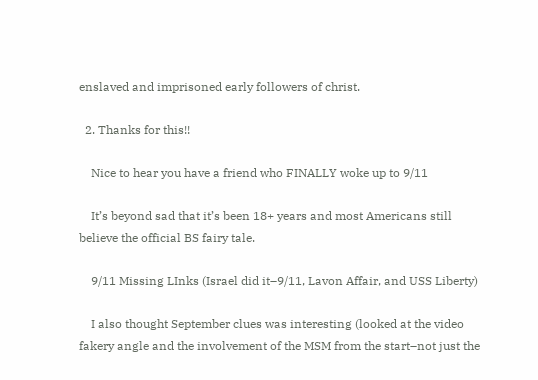enslaved and imprisoned early followers of christ.

  2. Thanks for this!!

    Nice to hear you have a friend who FINALLY woke up to 9/11

    It’s beyond sad that it’s been 18+ years and most Americans still believe the official BS fairy tale.

    9/11 Missing LInks (Israel did it–9/11, Lavon Affair, and USS Liberty)

    I also thought September clues was interesting (looked at the video fakery angle and the involvement of the MSM from the start–not just the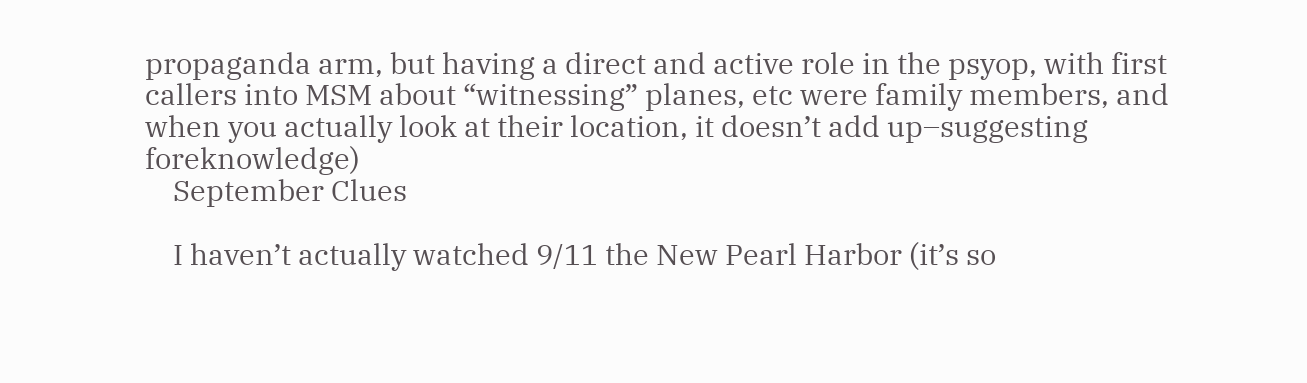propaganda arm, but having a direct and active role in the psyop, with first callers into MSM about “witnessing” planes, etc were family members, and when you actually look at their location, it doesn’t add up–suggesting foreknowledge)
    September Clues

    I haven’t actually watched 9/11 the New Pearl Harbor (it’s so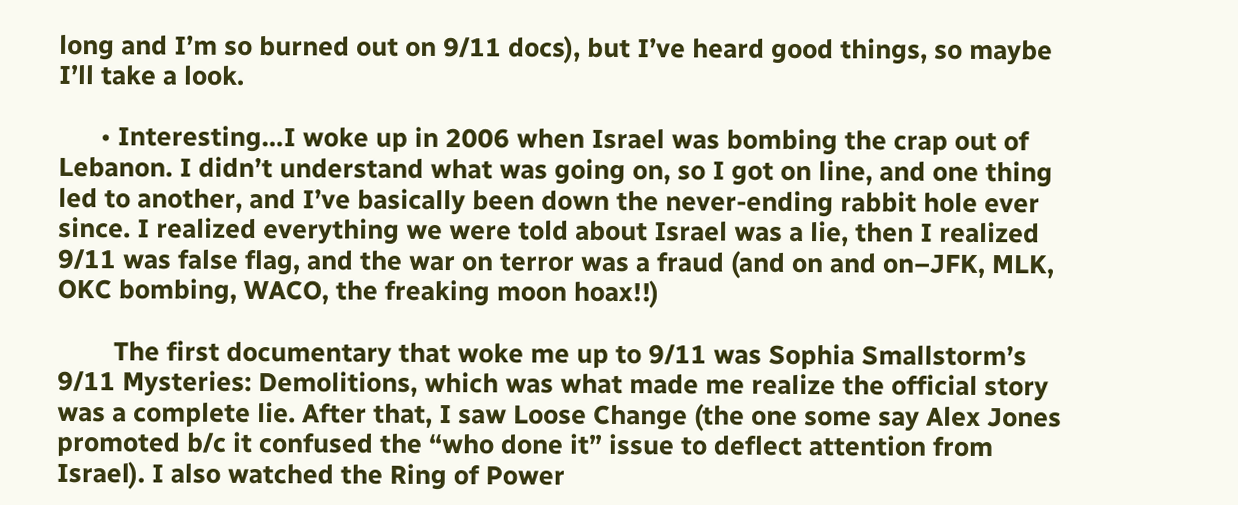long and I’m so burned out on 9/11 docs), but I’ve heard good things, so maybe I’ll take a look.

      • Interesting…I woke up in 2006 when Israel was bombing the crap out of Lebanon. I didn’t understand what was going on, so I got on line, and one thing led to another, and I’ve basically been down the never-ending rabbit hole ever since. I realized everything we were told about Israel was a lie, then I realized 9/11 was false flag, and the war on terror was a fraud (and on and on–JFK, MLK, OKC bombing, WACO, the freaking moon hoax!!)

        The first documentary that woke me up to 9/11 was Sophia Smallstorm’s 9/11 Mysteries: Demolitions, which was what made me realize the official story was a complete lie. After that, I saw Loose Change (the one some say Alex Jones promoted b/c it confused the “who done it” issue to deflect attention from Israel). I also watched the Ring of Power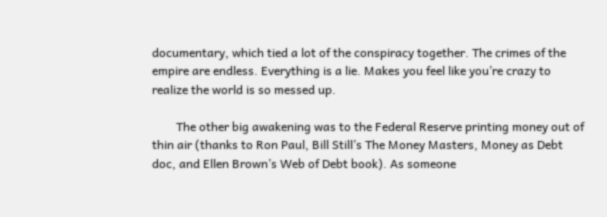documentary, which tied a lot of the conspiracy together. The crimes of the empire are endless. Everything is a lie. Makes you feel like you’re crazy to realize the world is so messed up.

        The other big awakening was to the Federal Reserve printing money out of thin air (thanks to Ron Paul, Bill Still’s The Money Masters, Money as Debt doc, and Ellen Brown’s Web of Debt book). As someone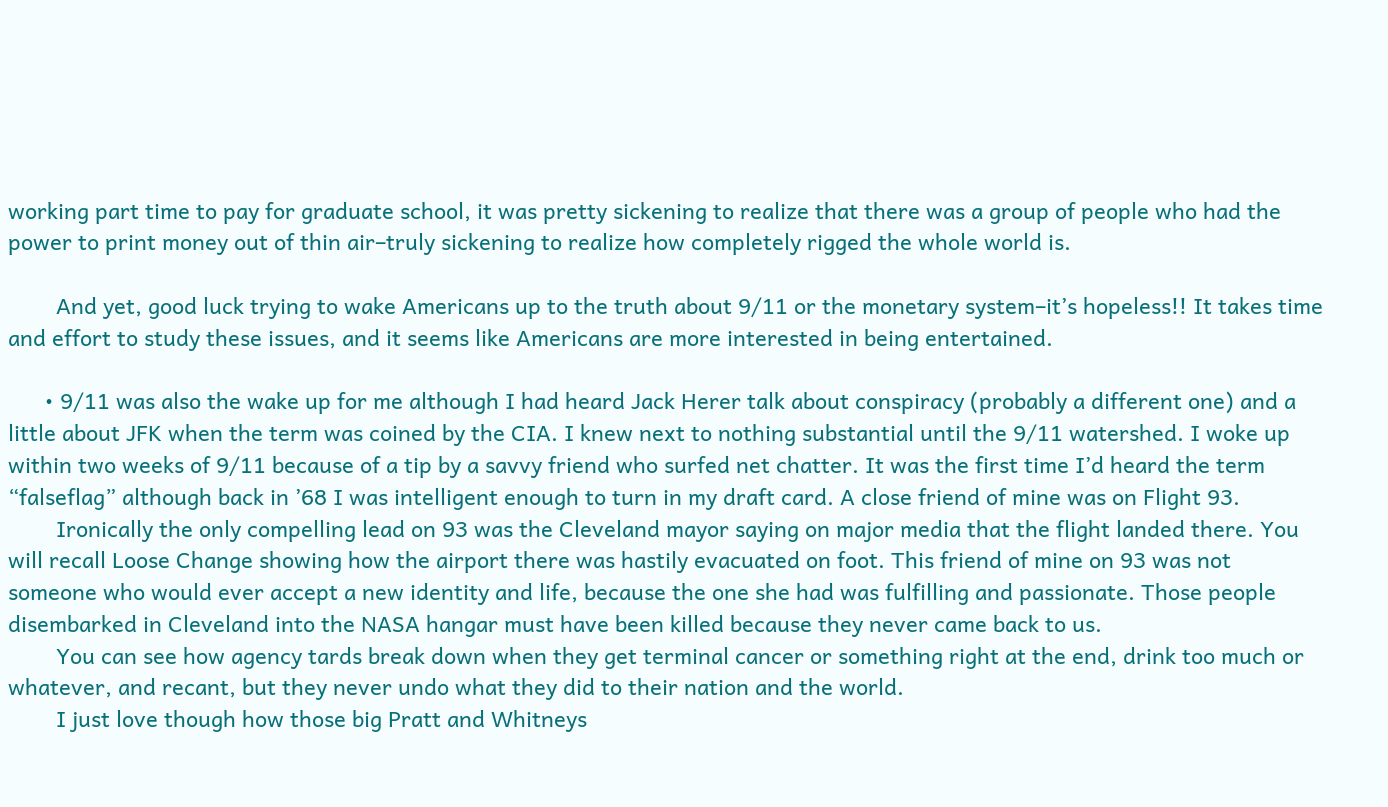working part time to pay for graduate school, it was pretty sickening to realize that there was a group of people who had the power to print money out of thin air–truly sickening to realize how completely rigged the whole world is.

        And yet, good luck trying to wake Americans up to the truth about 9/11 or the monetary system–it’s hopeless!! It takes time and effort to study these issues, and it seems like Americans are more interested in being entertained.

      • 9/11 was also the wake up for me although I had heard Jack Herer talk about conspiracy (probably a different one) and a little about JFK when the term was coined by the CIA. I knew next to nothing substantial until the 9/11 watershed. I woke up within two weeks of 9/11 because of a tip by a savvy friend who surfed net chatter. It was the first time I’d heard the term “falseflag” although back in ’68 I was intelligent enough to turn in my draft card. A close friend of mine was on Flight 93.
        Ironically the only compelling lead on 93 was the Cleveland mayor saying on major media that the flight landed there. You will recall Loose Change showing how the airport there was hastily evacuated on foot. This friend of mine on 93 was not someone who would ever accept a new identity and life, because the one she had was fulfilling and passionate. Those people disembarked in Cleveland into the NASA hangar must have been killed because they never came back to us.
        You can see how agency tards break down when they get terminal cancer or something right at the end, drink too much or whatever, and recant, but they never undo what they did to their nation and the world.
        I just love though how those big Pratt and Whitneys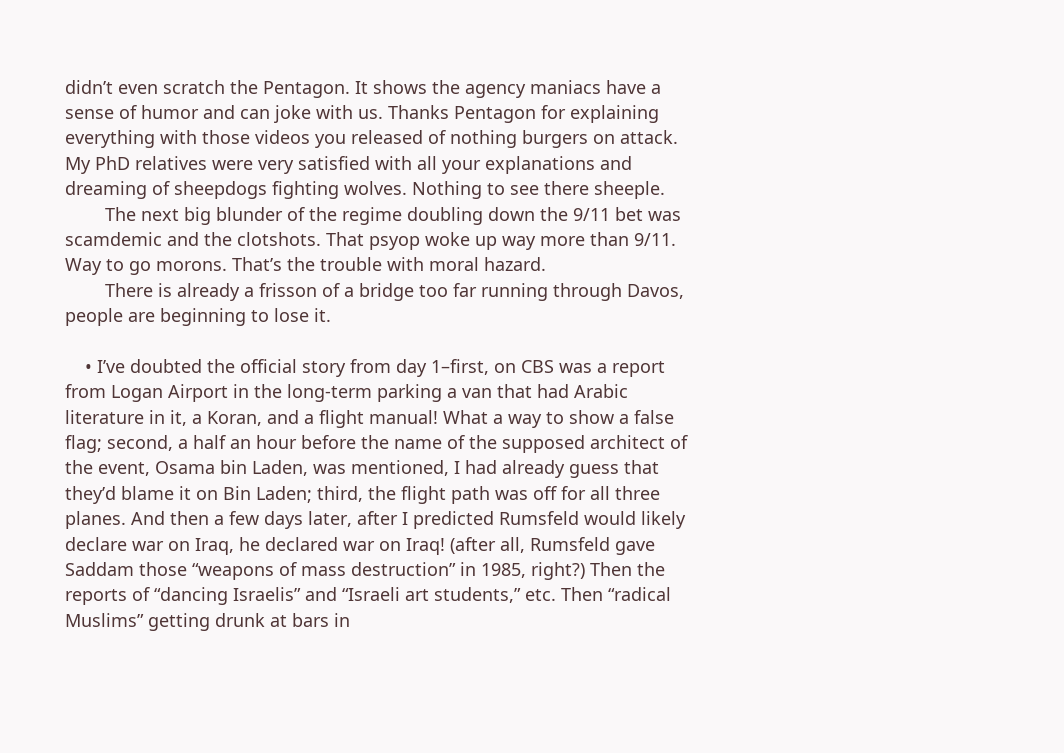didn’t even scratch the Pentagon. It shows the agency maniacs have a sense of humor and can joke with us. Thanks Pentagon for explaining everything with those videos you released of nothing burgers on attack. My PhD relatives were very satisfied with all your explanations and dreaming of sheepdogs fighting wolves. Nothing to see there sheeple.
        The next big blunder of the regime doubling down the 9/11 bet was scamdemic and the clotshots. That psyop woke up way more than 9/11. Way to go morons. That’s the trouble with moral hazard.
        There is already a frisson of a bridge too far running through Davos, people are beginning to lose it.

    • I’ve doubted the official story from day 1–first, on CBS was a report from Logan Airport in the long-term parking a van that had Arabic literature in it, a Koran, and a flight manual! What a way to show a false flag; second, a half an hour before the name of the supposed architect of the event, Osama bin Laden, was mentioned, I had already guess that they’d blame it on Bin Laden; third, the flight path was off for all three planes. And then a few days later, after I predicted Rumsfeld would likely declare war on Iraq, he declared war on Iraq! (after all, Rumsfeld gave Saddam those “weapons of mass destruction” in 1985, right?) Then the reports of “dancing Israelis” and “Israeli art students,” etc. Then “radical Muslims” getting drunk at bars in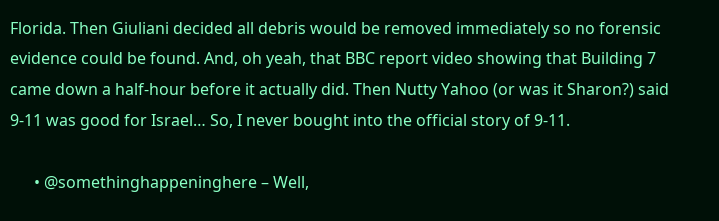Florida. Then Giuliani decided all debris would be removed immediately so no forensic evidence could be found. And, oh yeah, that BBC report video showing that Building 7 came down a half-hour before it actually did. Then Nutty Yahoo (or was it Sharon?) said 9-11 was good for Israel… So, I never bought into the official story of 9-11.

      • @somethinghappeninghere – Well,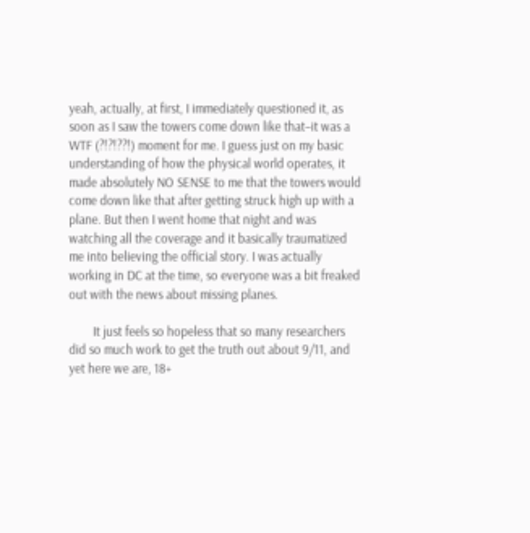yeah, actually, at first, I immediately questioned it, as soon as I saw the towers come down like that–it was a WTF (?!?!??!) moment for me. I guess just on my basic understanding of how the physical world operates, it made absolutely NO SENSE to me that the towers would come down like that after getting struck high up with a plane. But then I went home that night and was watching all the coverage and it basically traumatized me into believing the official story. I was actually working in DC at the time, so everyone was a bit freaked out with the news about missing planes.

        It just feels so hopeless that so many researchers did so much work to get the truth out about 9/11, and yet here we are, 18+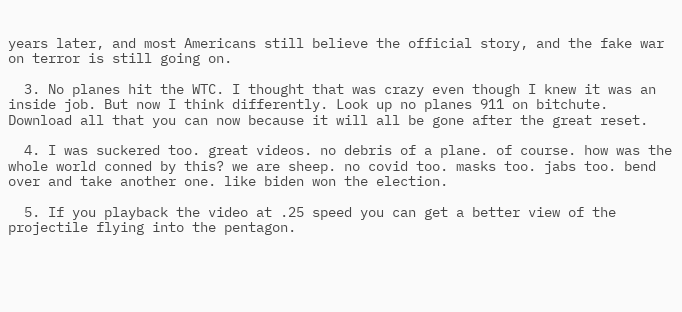years later, and most Americans still believe the official story, and the fake war on terror is still going on.

  3. No planes hit the WTC. I thought that was crazy even though I knew it was an inside job. But now I think differently. Look up no planes 911 on bitchute. Download all that you can now because it will all be gone after the great reset.

  4. I was suckered too. great videos. no debris of a plane. of course. how was the whole world conned by this? we are sheep. no covid too. masks too. jabs too. bend over and take another one. like biden won the election.

  5. If you playback the video at .25 speed you can get a better view of the projectile flying into the pentagon.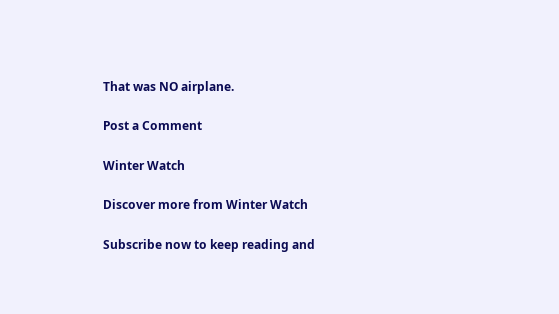That was NO airplane.

Post a Comment

Winter Watch

Discover more from Winter Watch

Subscribe now to keep reading and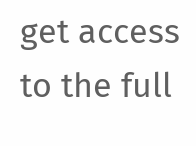get access to the full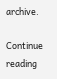archive.

Continue reading